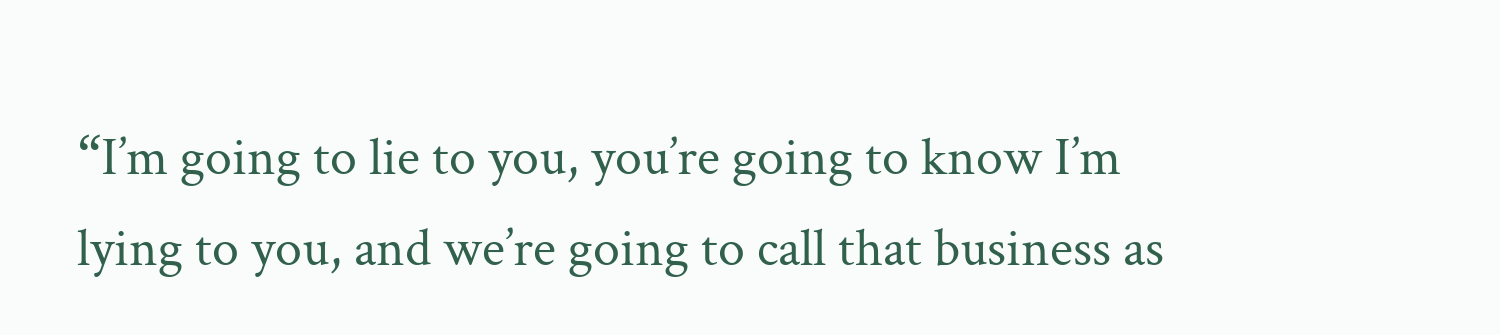“I’m going to lie to you, you’re going to know I’m lying to you, and we’re going to call that business as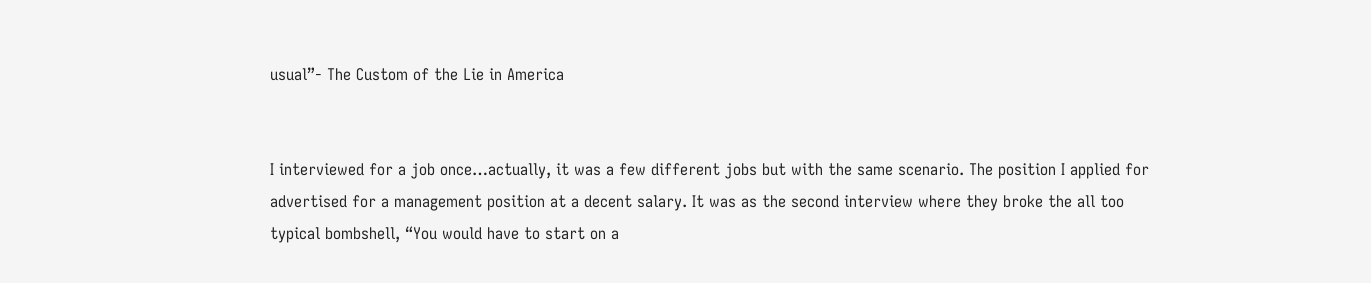usual”- The Custom of the Lie in America


I interviewed for a job once…actually, it was a few different jobs but with the same scenario. The position I applied for advertised for a management position at a decent salary. It was as the second interview where they broke the all too typical bombshell, “You would have to start on a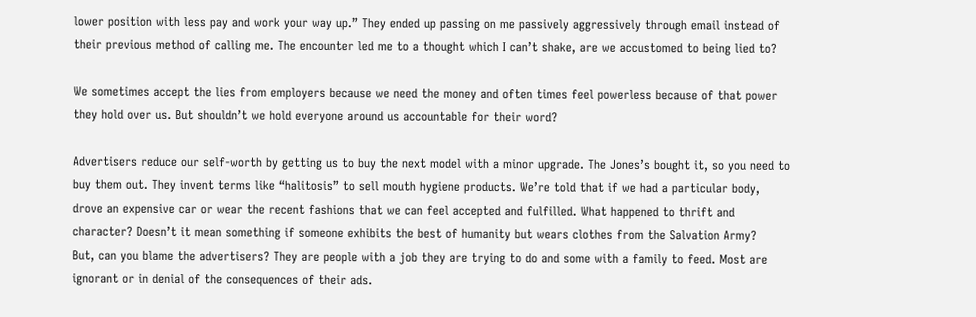lower position with less pay and work your way up.” They ended up passing on me passively aggressively through email instead of their previous method of calling me. The encounter led me to a thought which I can’t shake, are we accustomed to being lied to?

We sometimes accept the lies from employers because we need the money and often times feel powerless because of that power they hold over us. But shouldn’t we hold everyone around us accountable for their word?

Advertisers reduce our self-worth by getting us to buy the next model with a minor upgrade. The Jones’s bought it, so you need to buy them out. They invent terms like “halitosis” to sell mouth hygiene products. We’re told that if we had a particular body, drove an expensive car or wear the recent fashions that we can feel accepted and fulfilled. What happened to thrift and character? Doesn’t it mean something if someone exhibits the best of humanity but wears clothes from the Salvation Army?   But, can you blame the advertisers? They are people with a job they are trying to do and some with a family to feed. Most are ignorant or in denial of the consequences of their ads.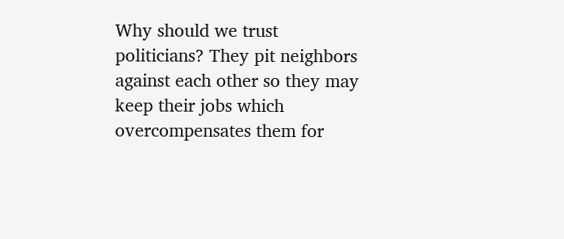Why should we trust politicians? They pit neighbors against each other so they may keep their jobs which overcompensates them for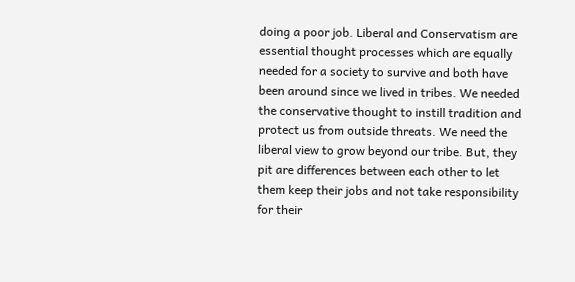doing a poor job. Liberal and Conservatism are essential thought processes which are equally needed for a society to survive and both have been around since we lived in tribes. We needed the conservative thought to instill tradition and protect us from outside threats. We need the liberal view to grow beyond our tribe. But, they pit are differences between each other to let them keep their jobs and not take responsibility for their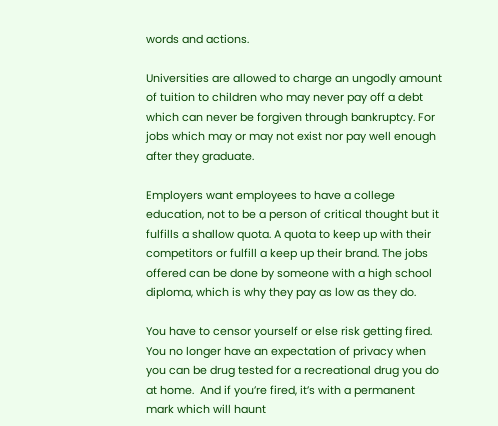words and actions.

Universities are allowed to charge an ungodly amount of tuition to children who may never pay off a debt which can never be forgiven through bankruptcy. For jobs which may or may not exist nor pay well enough after they graduate.

Employers want employees to have a college education, not to be a person of critical thought but it fulfills a shallow quota. A quota to keep up with their competitors or fulfill a keep up their brand. The jobs offered can be done by someone with a high school diploma, which is why they pay as low as they do.

You have to censor yourself or else risk getting fired. You no longer have an expectation of privacy when you can be drug tested for a recreational drug you do at home.  And if you’re fired, it’s with a permanent mark which will haunt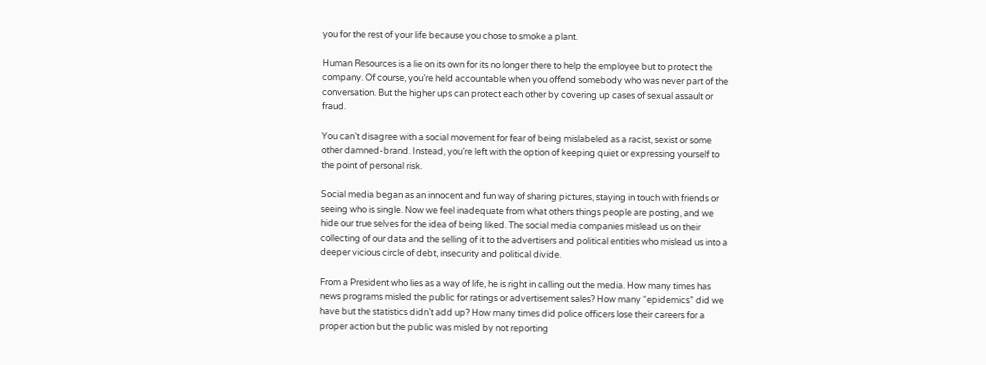you for the rest of your life because you chose to smoke a plant.

Human Resources is a lie on its own for its no longer there to help the employee but to protect the company. Of course, you’re held accountable when you offend somebody who was never part of the conversation. But the higher ups can protect each other by covering up cases of sexual assault or fraud.

You can’t disagree with a social movement for fear of being mislabeled as a racist, sexist or some other damned-brand. Instead, you’re left with the option of keeping quiet or expressing yourself to the point of personal risk.

Social media began as an innocent and fun way of sharing pictures, staying in touch with friends or seeing who is single. Now we feel inadequate from what others things people are posting, and we hide our true selves for the idea of being liked. The social media companies mislead us on their collecting of our data and the selling of it to the advertisers and political entities who mislead us into a deeper vicious circle of debt, insecurity and political divide.

From a President who lies as a way of life, he is right in calling out the media. How many times has news programs misled the public for ratings or advertisement sales? How many “epidemics” did we have but the statistics didn’t add up? How many times did police officers lose their careers for a proper action but the public was misled by not reporting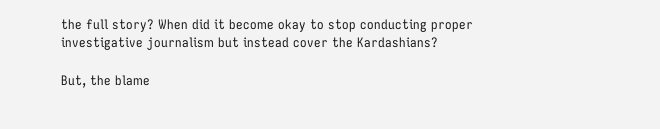the full story? When did it become okay to stop conducting proper investigative journalism but instead cover the Kardashians?

But, the blame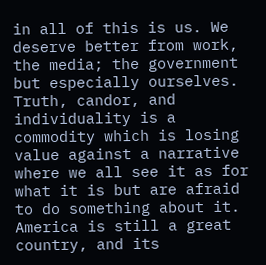in all of this is us. We deserve better from work, the media; the government but especially ourselves. Truth, candor, and individuality is a commodity which is losing value against a narrative where we all see it as for what it is but are afraid to do something about it. America is still a great country, and its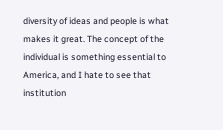diversity of ideas and people is what makes it great. The concept of the individual is something essential to America, and I hate to see that institution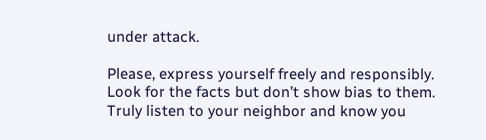under attack.

Please, express yourself freely and responsibly. Look for the facts but don’t show bias to them. Truly listen to your neighbor and know you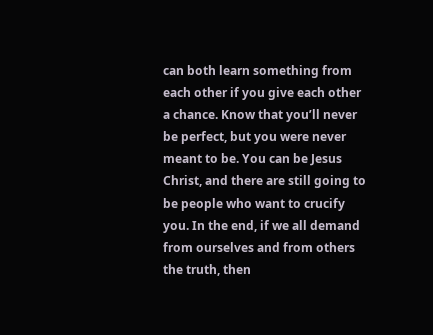can both learn something from each other if you give each other a chance. Know that you’ll never be perfect, but you were never meant to be. You can be Jesus Christ, and there are still going to be people who want to crucify you. In the end, if we all demand from ourselves and from others the truth, then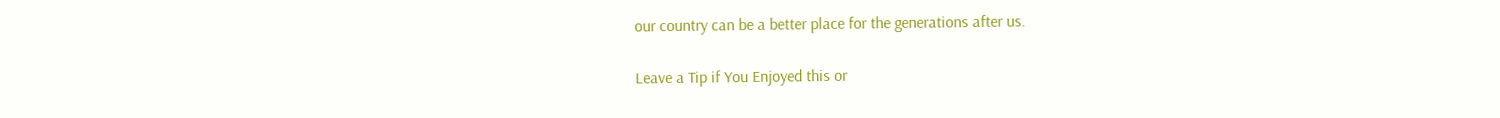our country can be a better place for the generations after us.

Leave a Tip if You Enjoyed this or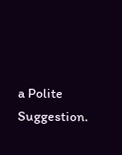a Polite Suggestion.